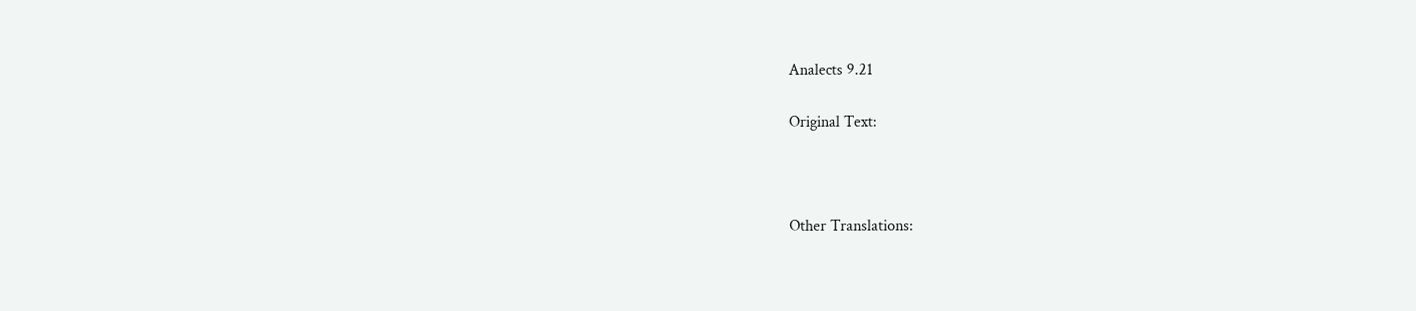Analects 9.21

Original Text:



Other Translations: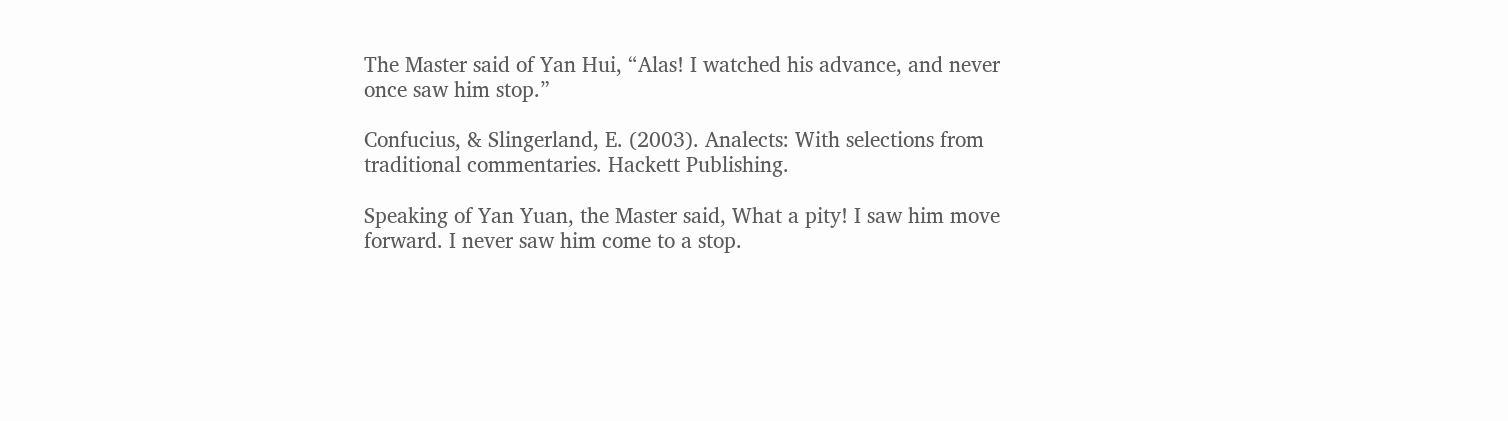The Master said of Yan Hui, “Alas! I watched his advance, and never once saw him stop.”

Confucius, & Slingerland, E. (2003). Analects: With selections from traditional commentaries. Hackett Publishing.

Speaking of Yan Yuan, the Master said, What a pity! I saw him move forward. I never saw him come to a stop.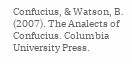Confucius, & Watson, B. (2007). The Analects of Confucius. Columbia University Press.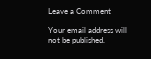Leave a Comment

Your email address will not be published.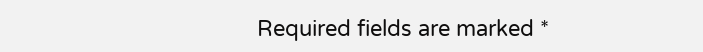Required fields are marked *